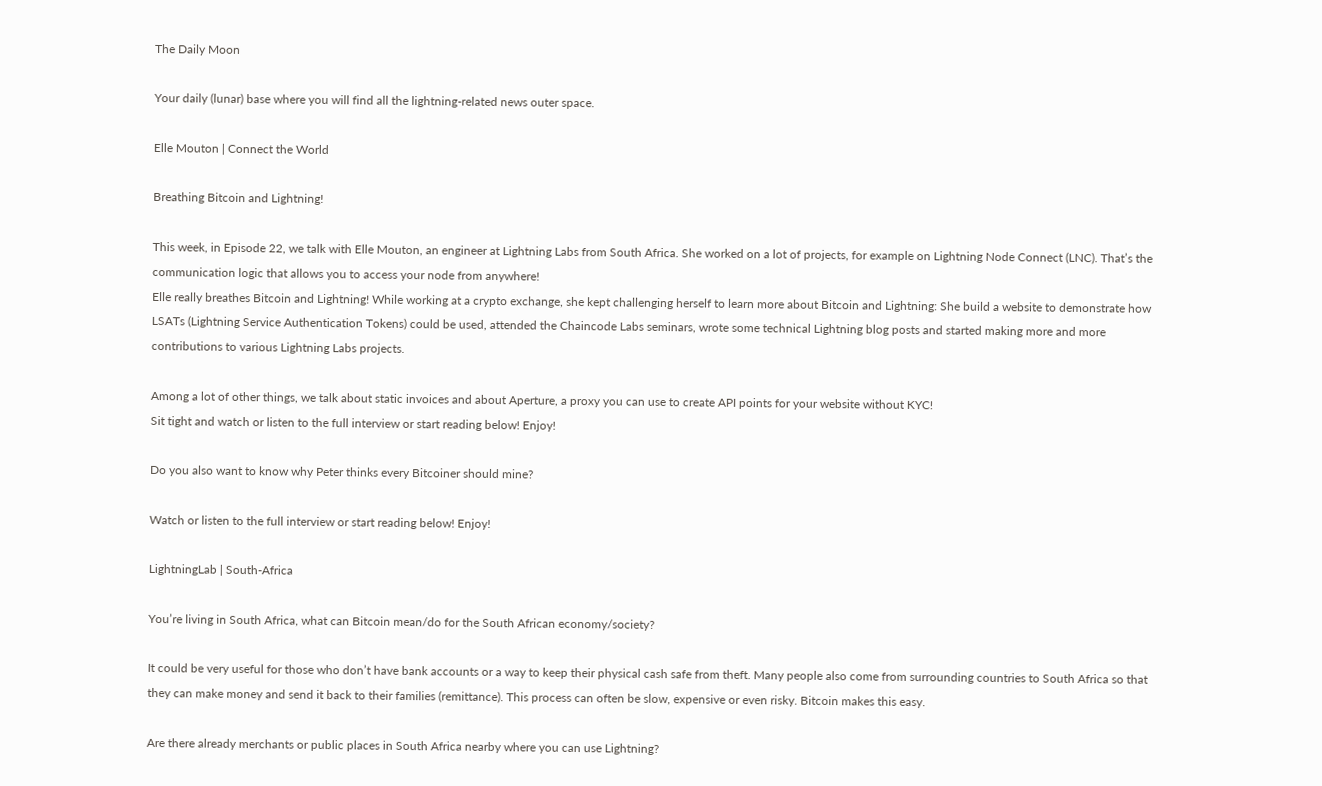The Daily Moon

Your daily (lunar) base where you will find all the lightning-related news outer space.

Elle Mouton | Connect the World

Breathing Bitcoin and Lightning!

This week, in Episode 22, we talk with Elle Mouton, an engineer at Lightning Labs from South Africa. She worked on a lot of projects, for example on Lightning Node Connect (LNC). That’s the communication logic that allows you to access your node from anywhere!
Elle really breathes Bitcoin and Lightning! While working at a crypto exchange, she kept challenging herself to learn more about Bitcoin and Lightning: She build a website to demonstrate how LSATs (Lightning Service Authentication Tokens) could be used, attended the Chaincode Labs seminars, wrote some technical Lightning blog posts and started making more and more contributions to various Lightning Labs projects.

Among a lot of other things, we talk about static invoices and about Aperture, a proxy you can use to create API points for your website without KYC!
Sit tight and watch or listen to the full interview or start reading below! Enjoy!

Do you also want to know why Peter thinks every Bitcoiner should mine?

Watch or listen to the full interview or start reading below! Enjoy!

LightningLab | South-Africa

You’re living in South Africa, what can Bitcoin mean/do for the South African economy/society?

It could be very useful for those who don’t have bank accounts or a way to keep their physical cash safe from theft. Many people also come from surrounding countries to South Africa so that they can make money and send it back to their families (remittance). This process can often be slow, expensive or even risky. Bitcoin makes this easy.

Are there already merchants or public places in South Africa nearby where you can use Lightning?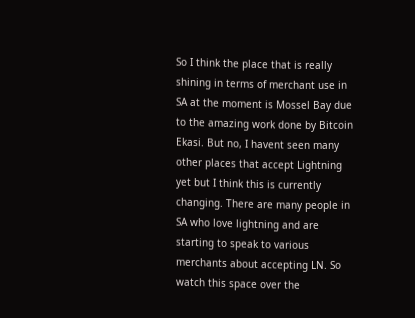So I think the place that is really shining in terms of merchant use in SA at the moment is Mossel Bay due to the amazing work done by Bitcoin Ekasi. But no, I havent seen many other places that accept Lightning yet but I think this is currently changing. There are many people in SA who love lightning and are starting to speak to various merchants about accepting LN. So watch this space over the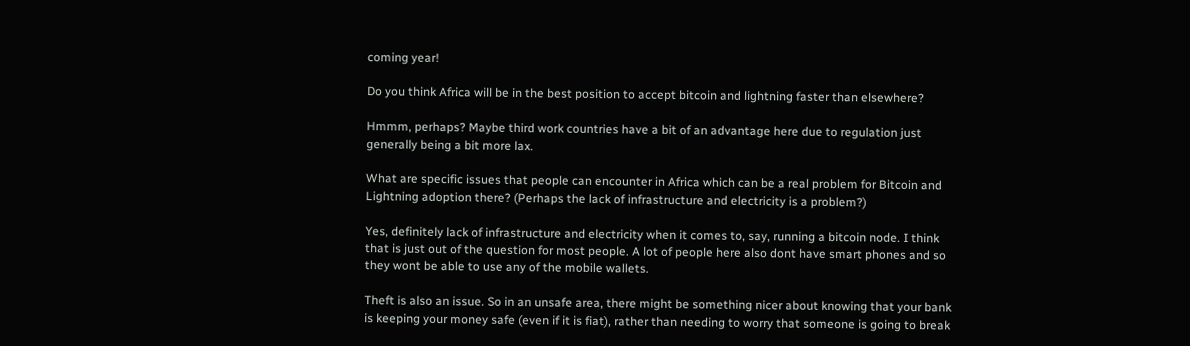coming year!

Do you think Africa will be in the best position to accept bitcoin and lightning faster than elsewhere?

Hmmm, perhaps? Maybe third work countries have a bit of an advantage here due to regulation just generally being a bit more lax.

What are specific issues that people can encounter in Africa which can be a real problem for Bitcoin and Lightning adoption there? (Perhaps the lack of infrastructure and electricity is a problem?)

Yes, definitely lack of infrastructure and electricity when it comes to, say, running a bitcoin node. I think that is just out of the question for most people. A lot of people here also dont have smart phones and so they wont be able to use any of the mobile wallets.

Theft is also an issue. So in an unsafe area, there might be something nicer about knowing that your bank is keeping your money safe (even if it is fiat), rather than needing to worry that someone is going to break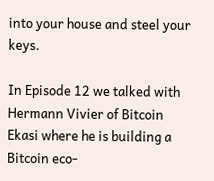into your house and steel your keys.

In Episode 12 we talked with Hermann Vivier of Bitcoin Ekasi where he is building a Bitcoin eco-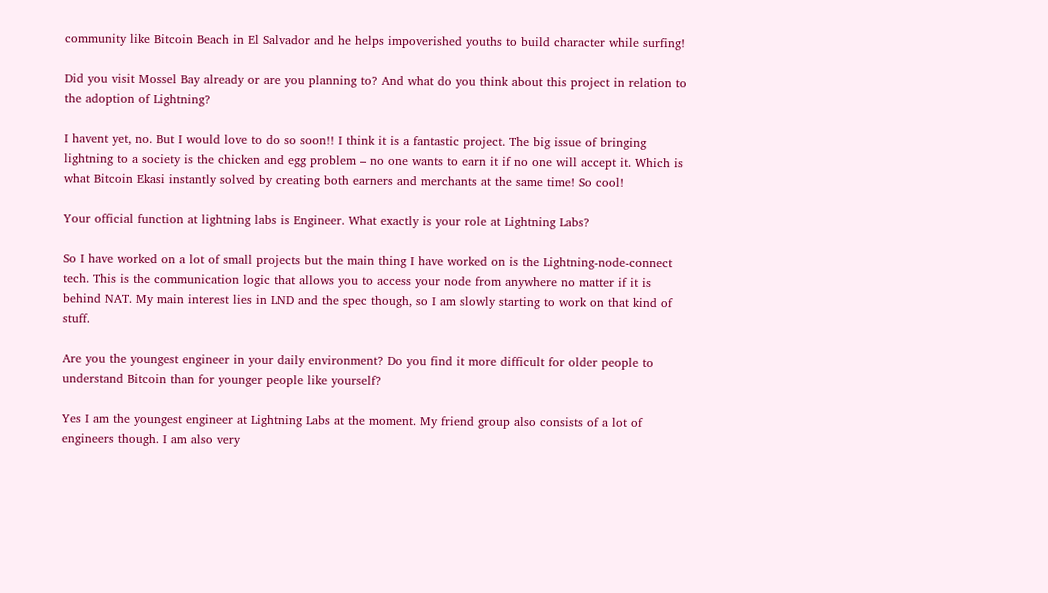community like Bitcoin Beach in El Salvador and he helps impoverished youths to build character while surfing!

Did you visit Mossel Bay already or are you planning to? And what do you think about this project in relation to the adoption of Lightning?

I havent yet, no. But I would love to do so soon!! I think it is a fantastic project. The big issue of bringing lightning to a society is the chicken and egg problem – no one wants to earn it if no one will accept it. Which is what Bitcoin Ekasi instantly solved by creating both earners and merchants at the same time! So cool!

Your official function at lightning labs is Engineer. What exactly is your role at Lightning Labs?

So I have worked on a lot of small projects but the main thing I have worked on is the Lightning-node-connect tech. This is the communication logic that allows you to access your node from anywhere no matter if it is behind NAT. My main interest lies in LND and the spec though, so I am slowly starting to work on that kind of stuff.

Are you the youngest engineer in your daily environment? Do you find it more difficult for older people to understand Bitcoin than for younger people like yourself?

Yes I am the youngest engineer at Lightning Labs at the moment. My friend group also consists of a lot of engineers though. I am also very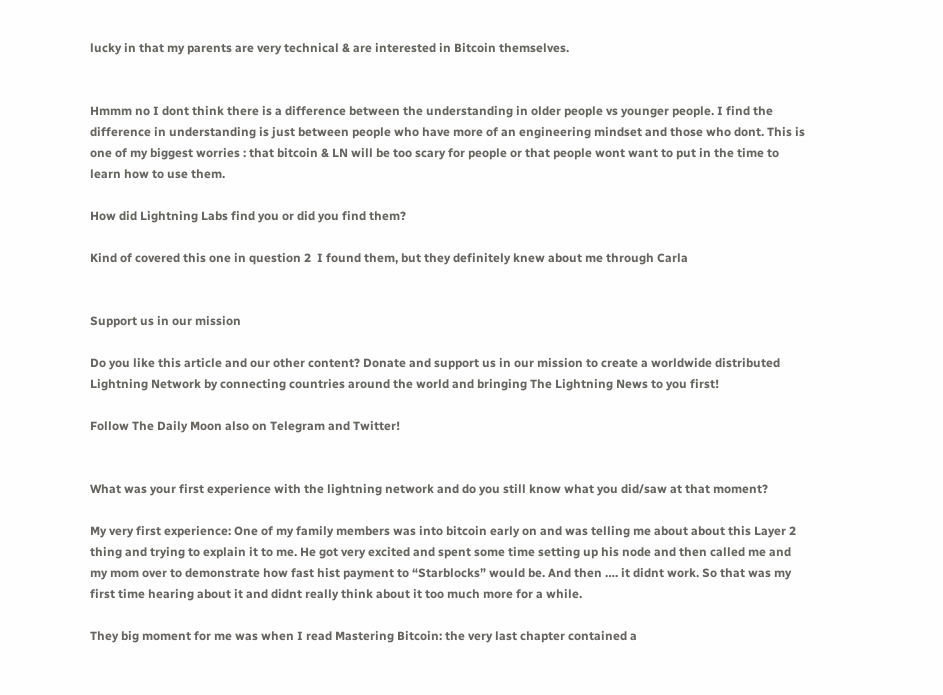lucky in that my parents are very technical & are interested in Bitcoin themselves.


Hmmm no I dont think there is a difference between the understanding in older people vs younger people. I find the difference in understanding is just between people who have more of an engineering mindset and those who dont. This is one of my biggest worries : that bitcoin & LN will be too scary for people or that people wont want to put in the time to learn how to use them.

How did Lightning Labs find you or did you find them?

Kind of covered this one in question 2  I found them, but they definitely knew about me through Carla


Support us in our mission

Do you like this article and our other content? Donate and support us in our mission to create a worldwide distributed Lightning Network by connecting countries around the world and bringing The Lightning News to you first!

Follow The Daily Moon also on Telegram and Twitter!


What was your first experience with the lightning network and do you still know what you did/saw at that moment?

My very first experience: One of my family members was into bitcoin early on and was telling me about about this Layer 2 thing and trying to explain it to me. He got very excited and spent some time setting up his node and then called me and my mom over to demonstrate how fast hist payment to “Starblocks” would be. And then …. it didnt work. So that was my first time hearing about it and didnt really think about it too much more for a while.

They big moment for me was when I read Mastering Bitcoin: the very last chapter contained a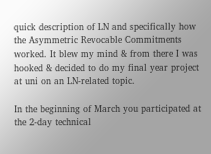quick description of LN and specifically how the Asymmetric Revocable Commitments worked. It blew my mind & from there I was hooked & decided to do my final year project at uni on an LN-related topic.

In the beginning of March you participated at the 2-day technical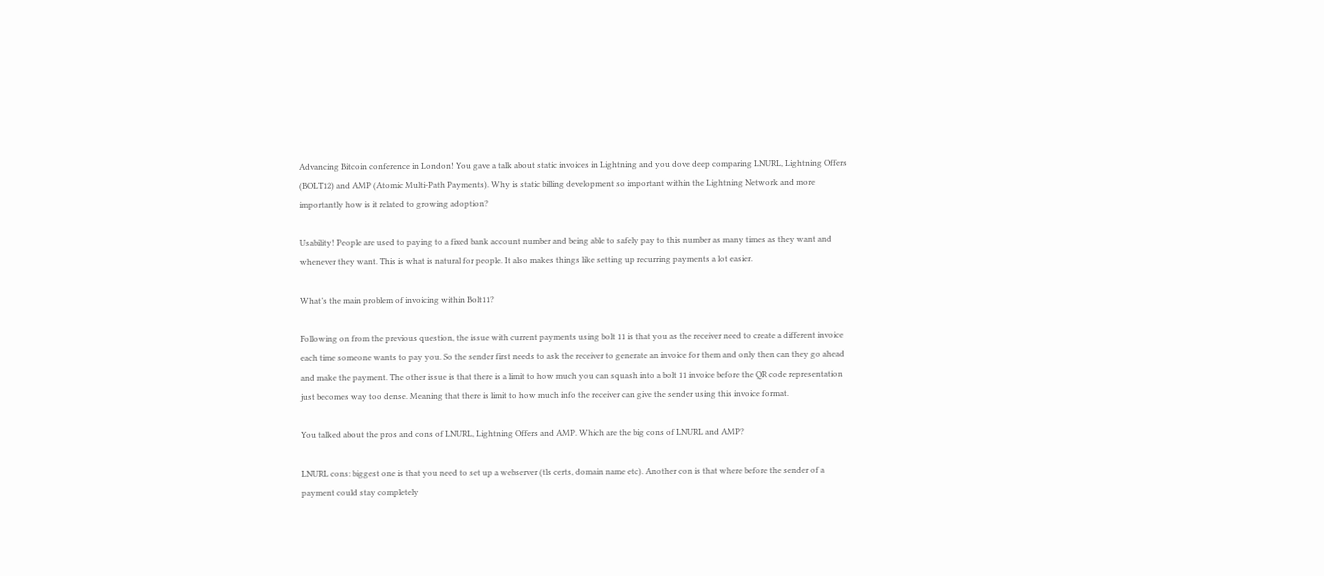Advancing Bitcoin conference in London! You gave a talk about static invoices in Lightning and you dove deep comparing LNURL, Lightning Offers (BOLT12) and AMP (Atomic Multi-Path Payments). Why is static billing development so important within the Lightning Network and more importantly how is it related to growing adoption?

Usability! People are used to paying to a fixed bank account number and being able to safely pay to this number as many times as they want and whenever they want. This is what is natural for people. It also makes things like setting up recurring payments a lot easier.

What’s the main problem of invoicing within Bolt11?

Following on from the previous question, the issue with current payments using bolt 11 is that you as the receiver need to create a different invoice each time someone wants to pay you. So the sender first needs to ask the receiver to generate an invoice for them and only then can they go ahead and make the payment. The other issue is that there is a limit to how much you can squash into a bolt 11 invoice before the QR code representation just becomes way too dense. Meaning that there is limit to how much info the receiver can give the sender using this invoice format.

You talked about the pros and cons of LNURL, Lightning Offers and AMP. Which are the big cons of LNURL and AMP?

LNURL cons: biggest one is that you need to set up a webserver (tls certs, domain name etc). Another con is that where before the sender of a payment could stay completely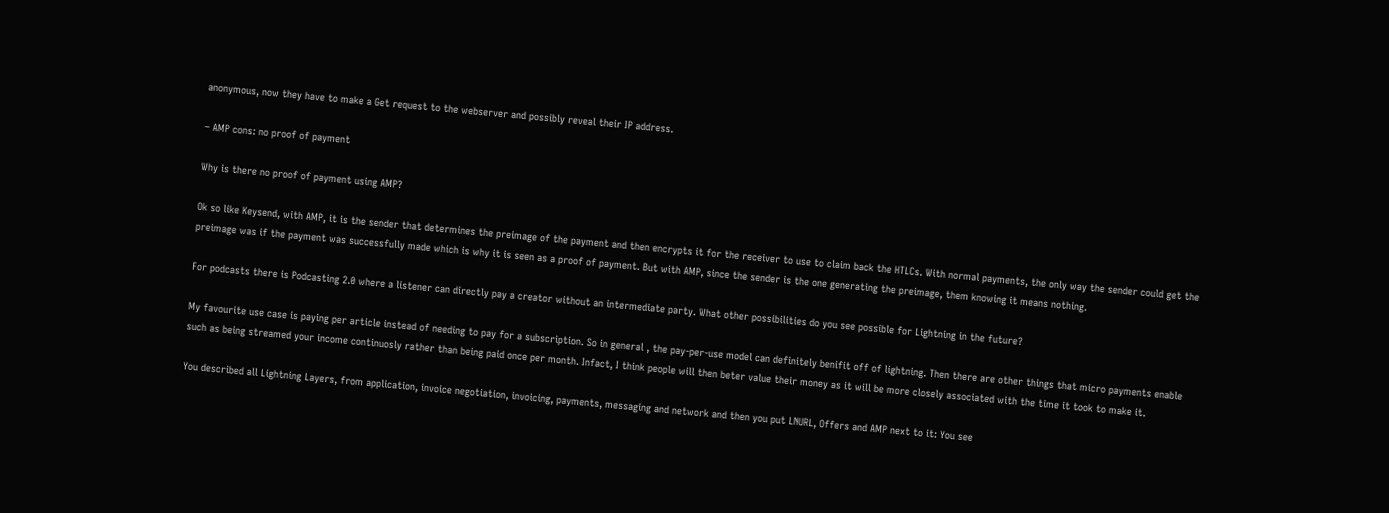anonymous, now they have to make a Get request to the webserver and possibly reveal their IP address.

– AMP cons: no proof of payment

Why is there no proof of payment using AMP?

Ok so like Keysend, with AMP, it is the sender that determines the preimage of the payment and then encrypts it for the receiver to use to claim back the HTLCs. With normal payments, the only way the sender could get the preimage was if the payment was successfully made which is why it is seen as a proof of payment. But with AMP, since the sender is the one generating the preimage, them knowing it means nothing.

For podcasts there is Podcasting 2.0 where a listener can directly pay a creator without an intermediate party. What other possibilities do you see possible for Lightning in the future?

My favourite use case is paying per article instead of needing to pay for a subscription. So in general , the pay-per-use model can definitely benifit off of lightning. Then there are other things that micro payments enable such as being streamed your income continuosly rather than being paid once per month. Infact, I think people will then beter value their money as it will be more closely associated with the time it took to make it.

You described all Lightning Layers, from application, invoice negotiation, invoicing, payments, messaging and network and then you put LNURL, Offers and AMP next to it: You see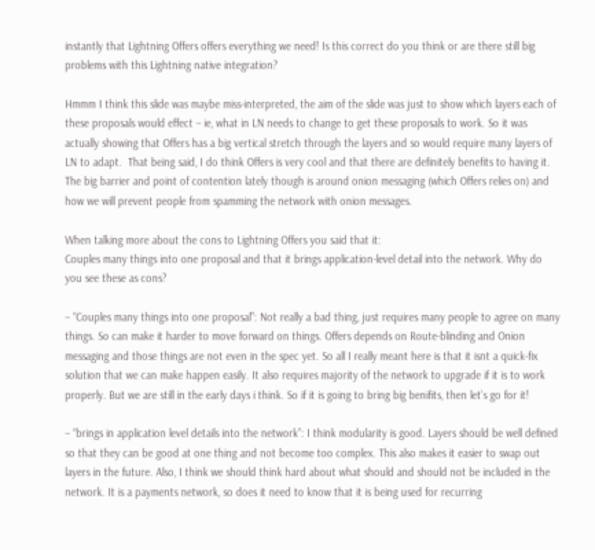instantly that Lightning Offers offers everything we need! Is this correct do you think or are there still big problems with this Lightning native integration?

Hmmm I think this slide was maybe miss-interpreted, the aim of the slide was just to show which layers each of these proposals would effect – ie, what in LN needs to change to get these proposals to work. So it was actually showing that Offers has a big vertical stretch through the layers and so would require many layers of LN to adapt.  That being said, I do think Offers is very cool and that there are definitely benefits to having it. The big barrier and point of contention lately though is around onion messaging (which Offers relies on) and how we will prevent people from spamming the network with onion messages.

When talking more about the cons to Lightning Offers you said that it:
Couples many things into one proposal and that it brings application-level detail into the network. Why do you see these as cons?

– “Couples many things into one proposal”: Not really a bad thing, just requires many people to agree on many things. So can make it harder to move forward on things. Offers depends on Route-blinding and Onion messaging and those things are not even in the spec yet. So all I really meant here is that it isnt a quick-fix solution that we can make happen easily. It also requires majority of the network to upgrade if it is to work properly. But we are still in the early days i think. So if it is going to bring big benifits, then let’s go for it!

– “brings in application level details into the network”: I think modularity is good. Layers should be well defined so that they can be good at one thing and not become too complex. This also makes it easier to swap out layers in the future. Also, I think we should think hard about what should and should not be included in the network. It is a payments network, so does it need to know that it is being used for recurring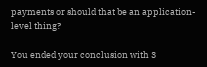payments or should that be an application-level thing?

You ended your conclusion with 3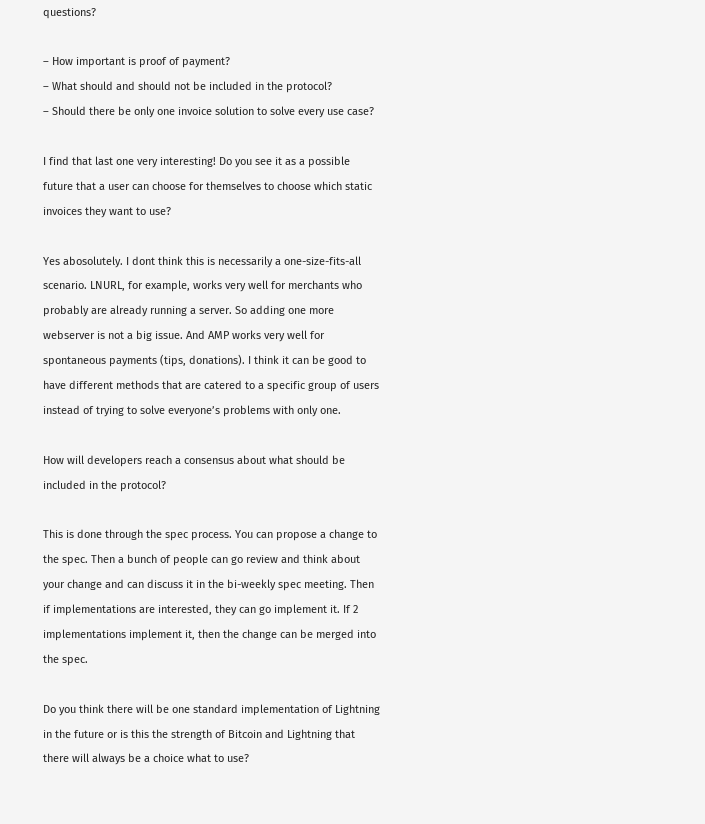questions?

– How important is proof of payment?
– What should and should not be included in the protocol?
– Should there be only one invoice solution to solve every use case?

I find that last one very interesting! Do you see it as a possible future that a user can choose for themselves to choose which static invoices they want to use?

Yes abosolutely. I dont think this is necessarily a one-size-fits-all scenario. LNURL, for example, works very well for merchants who probably are already running a server. So adding one more webserver is not a big issue. And AMP works very well for spontaneous payments (tips, donations). I think it can be good to have different methods that are catered to a specific group of users instead of trying to solve everyone’s problems with only one.

How will developers reach a consensus about what should be included in the protocol?

This is done through the spec process. You can propose a change to the spec. Then a bunch of people can go review and think about your change and can discuss it in the bi-weekly spec meeting. Then if implementations are interested, they can go implement it. If 2 implementations implement it, then the change can be merged into the spec.

Do you think there will be one standard implementation of Lightning in the future or is this the strength of Bitcoin and Lightning that there will always be a choice what to use?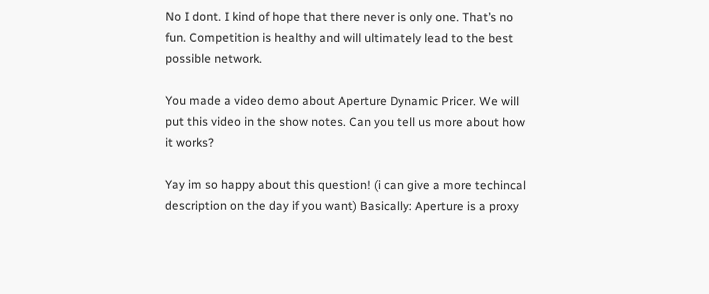No I dont. I kind of hope that there never is only one. That’s no fun. Competition is healthy and will ultimately lead to the best possible network.

You made a video demo about Aperture Dynamic Pricer. We will put this video in the show notes. Can you tell us more about how it works?

Yay im so happy about this question! (i can give a more techincal description on the day if you want) Basically: Aperture is a proxy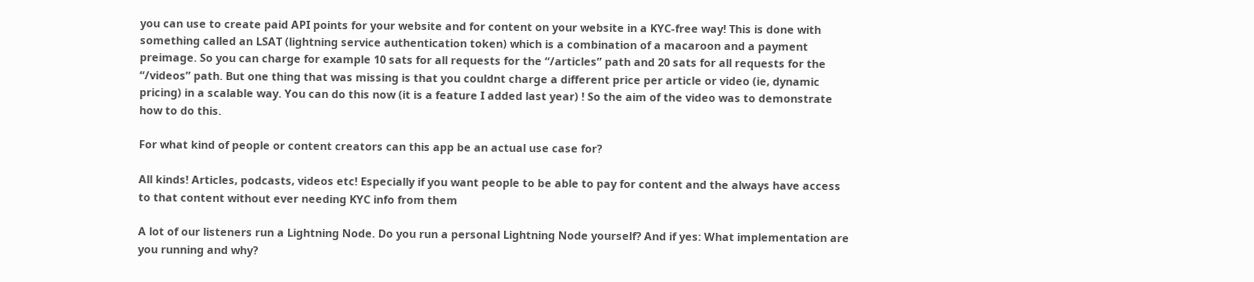you can use to create paid API points for your website and for content on your website in a KYC-free way! This is done with something called an LSAT (lightning service authentication token) which is a combination of a macaroon and a payment preimage. So you can charge for example 10 sats for all requests for the “/articles” path and 20 sats for all requests for the “/videos” path. But one thing that was missing is that you couldnt charge a different price per article or video (ie, dynamic pricing) in a scalable way. You can do this now (it is a feature I added last year) ! So the aim of the video was to demonstrate how to do this.

For what kind of people or content creators can this app be an actual use case for?

All kinds! Articles, podcasts, videos etc! Especially if you want people to be able to pay for content and the always have access to that content without ever needing KYC info from them

A lot of our listeners run a Lightning Node. Do you run a personal Lightning Node yourself? And if yes: What implementation are you running and why?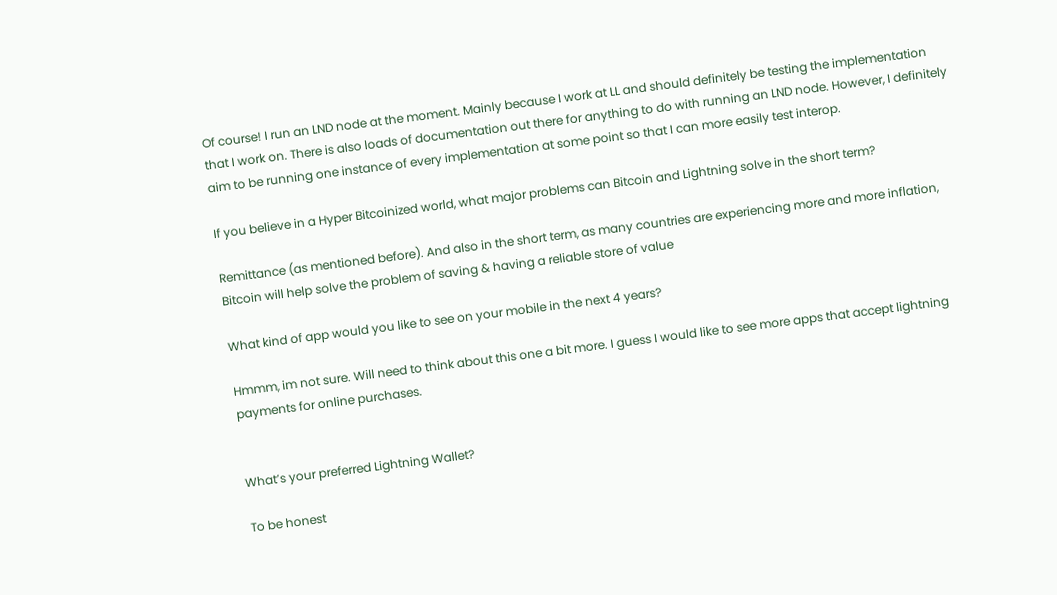Of course! I run an LND node at the moment. Mainly because I work at LL and should definitely be testing the implementation that I work on. There is also loads of documentation out there for anything to do with running an LND node. However, I definitely aim to be running one instance of every implementation at some point so that I can more easily test interop.

If you believe in a Hyper Bitcoinized world, what major problems can Bitcoin and Lightning solve in the short term?

Remittance (as mentioned before). And also in the short term, as many countries are experiencing more and more inflation, Bitcoin will help solve the problem of saving & having a reliable store of value

What kind of app would you like to see on your mobile in the next 4 years?

Hmmm, im not sure. Will need to think about this one a bit more. I guess I would like to see more apps that accept lightning payments for online purchases.


What’s your preferred Lightning Wallet?

To be honest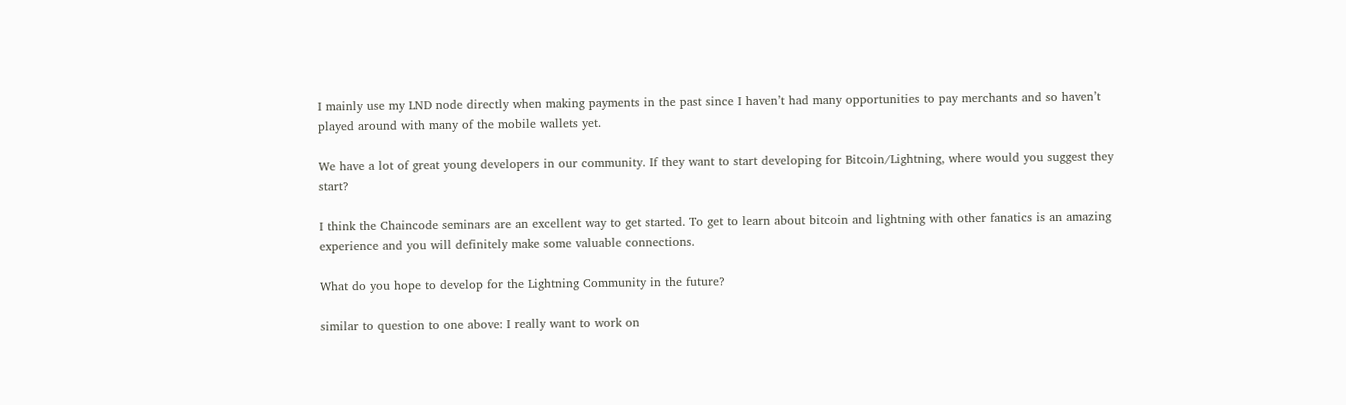I mainly use my LND node directly when making payments in the past since I haven’t had many opportunities to pay merchants and so haven’t played around with many of the mobile wallets yet.

We have a lot of great young developers in our community. If they want to start developing for Bitcoin/Lightning, where would you suggest they start?

I think the Chaincode seminars are an excellent way to get started. To get to learn about bitcoin and lightning with other fanatics is an amazing experience and you will definitely make some valuable connections.

What do you hope to develop for the Lightning Community in the future?

similar to question to one above: I really want to work on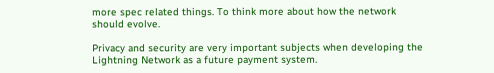more spec related things. To think more about how the network should evolve.

Privacy and security are very important subjects when developing the Lightning Network as a future payment system.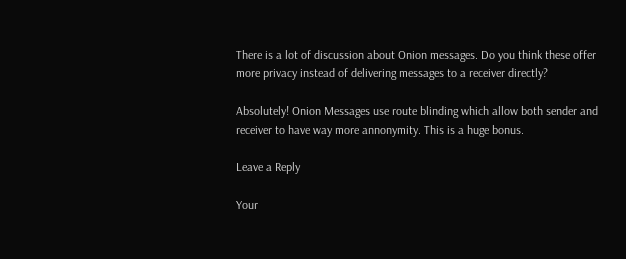There is a lot of discussion about Onion messages. Do you think these offer more privacy instead of delivering messages to a receiver directly?

Absolutely! Onion Messages use route blinding which allow both sender and receiver to have way more annonymity. This is a huge bonus.

Leave a Reply

Your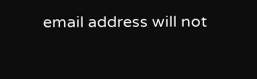email address will not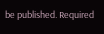be published. Required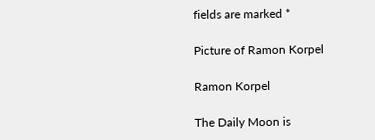fields are marked *

Picture of Ramon Korpel

Ramon Korpel

The Daily Moon is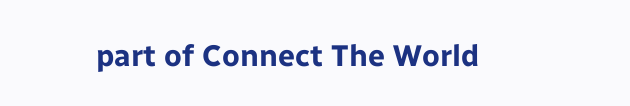part of Connect The World